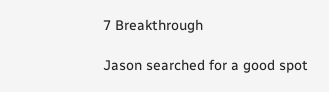7 Breakthrough

Jason searched for a good spot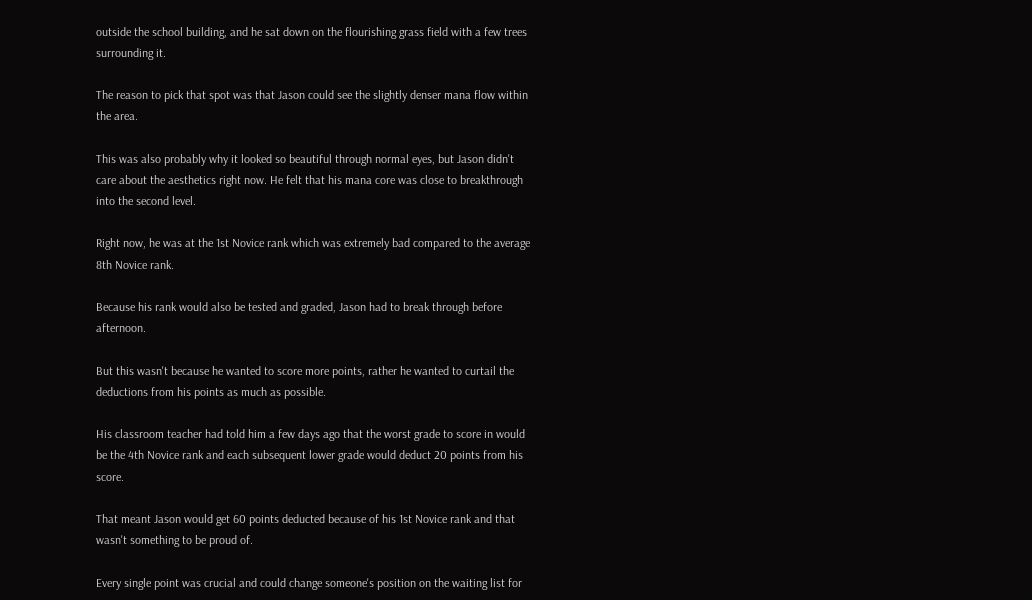outside the school building, and he sat down on the flourishing grass field with a few trees surrounding it.

The reason to pick that spot was that Jason could see the slightly denser mana flow within the area.

This was also probably why it looked so beautiful through normal eyes, but Jason didn't care about the aesthetics right now. He felt that his mana core was close to breakthrough into the second level.

Right now, he was at the 1st Novice rank which was extremely bad compared to the average 8th Novice rank.

Because his rank would also be tested and graded, Jason had to break through before afternoon.

But this wasn't because he wanted to score more points, rather he wanted to curtail the deductions from his points as much as possible.

His classroom teacher had told him a few days ago that the worst grade to score in would be the 4th Novice rank and each subsequent lower grade would deduct 20 points from his score.

That meant Jason would get 60 points deducted because of his 1st Novice rank and that wasn't something to be proud of.

Every single point was crucial and could change someone's position on the waiting list for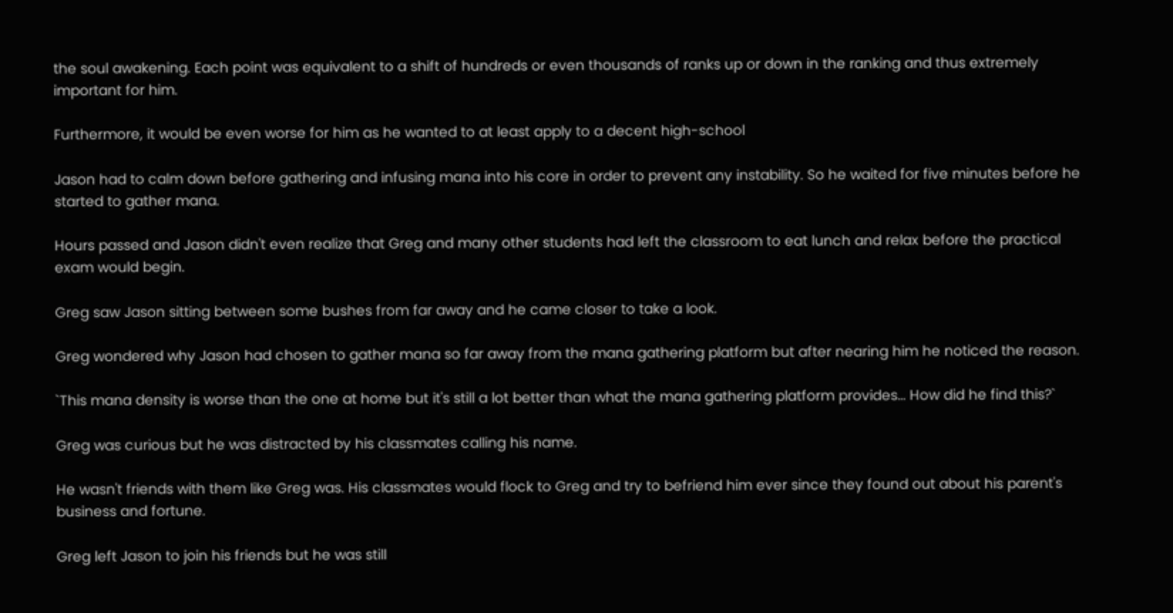the soul awakening. Each point was equivalent to a shift of hundreds or even thousands of ranks up or down in the ranking and thus extremely important for him.

Furthermore, it would be even worse for him as he wanted to at least apply to a decent high-school

Jason had to calm down before gathering and infusing mana into his core in order to prevent any instability. So he waited for five minutes before he started to gather mana.

Hours passed and Jason didn't even realize that Greg and many other students had left the classroom to eat lunch and relax before the practical exam would begin.

Greg saw Jason sitting between some bushes from far away and he came closer to take a look.

Greg wondered why Jason had chosen to gather mana so far away from the mana gathering platform but after nearing him he noticed the reason.

`This mana density is worse than the one at home but it's still a lot better than what the mana gathering platform provides… How did he find this?`

Greg was curious but he was distracted by his classmates calling his name.

He wasn't friends with them like Greg was. His classmates would flock to Greg and try to befriend him ever since they found out about his parent's business and fortune.

Greg left Jason to join his friends but he was still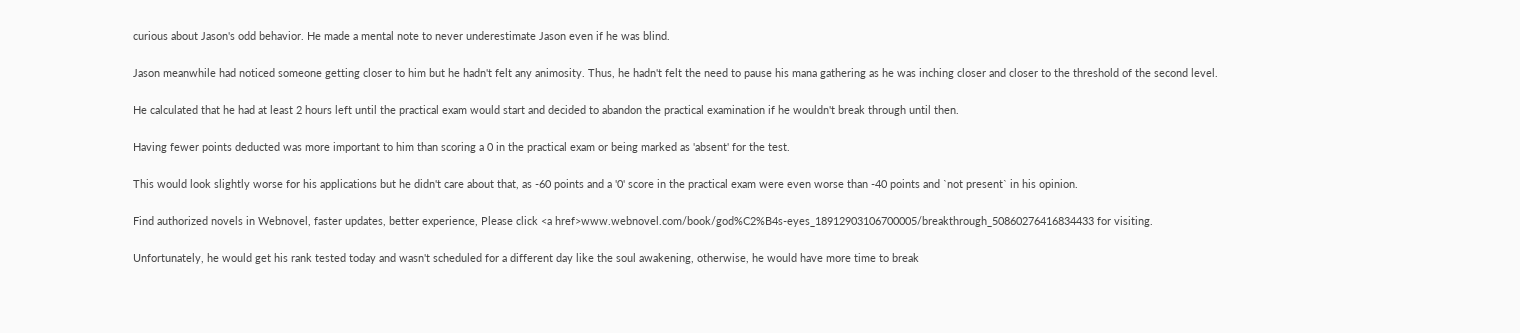curious about Jason's odd behavior. He made a mental note to never underestimate Jason even if he was blind.

Jason meanwhile had noticed someone getting closer to him but he hadn't felt any animosity. Thus, he hadn't felt the need to pause his mana gathering as he was inching closer and closer to the threshold of the second level.

He calculated that he had at least 2 hours left until the practical exam would start and decided to abandon the practical examination if he wouldn't break through until then.

Having fewer points deducted was more important to him than scoring a 0 in the practical exam or being marked as 'absent' for the test.

This would look slightly worse for his applications but he didn't care about that, as -60 points and a '0' score in the practical exam were even worse than -40 points and `not present` in his opinion.

Find authorized novels in Webnovel, faster updates, better experience, Please click <a href>www.webnovel.com/book/god%C2%B4s-eyes_18912903106700005/breakthrough_50860276416834433 for visiting.

Unfortunately, he would get his rank tested today and wasn't scheduled for a different day like the soul awakening, otherwise, he would have more time to break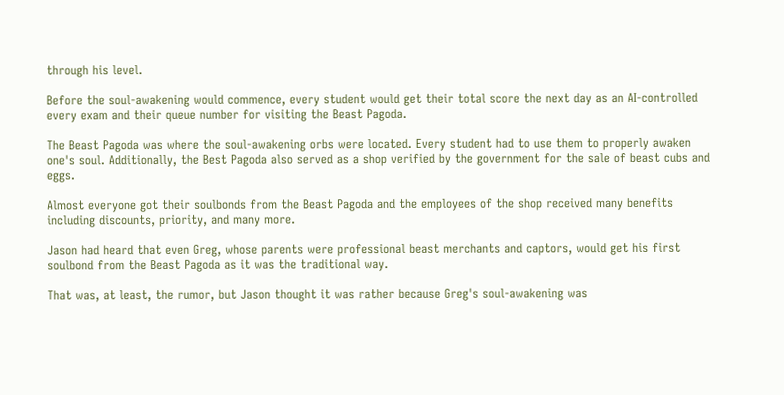through his level.

Before the soul-awakening would commence, every student would get their total score the next day as an AI-controlled every exam and their queue number for visiting the Beast Pagoda.

The Beast Pagoda was where the soul-awakening orbs were located. Every student had to use them to properly awaken one's soul. Additionally, the Best Pagoda also served as a shop verified by the government for the sale of beast cubs and eggs.

Almost everyone got their soulbonds from the Beast Pagoda and the employees of the shop received many benefits including discounts, priority, and many more.

Jason had heard that even Greg, whose parents were professional beast merchants and captors, would get his first soulbond from the Beast Pagoda as it was the traditional way.

That was, at least, the rumor, but Jason thought it was rather because Greg's soul-awakening was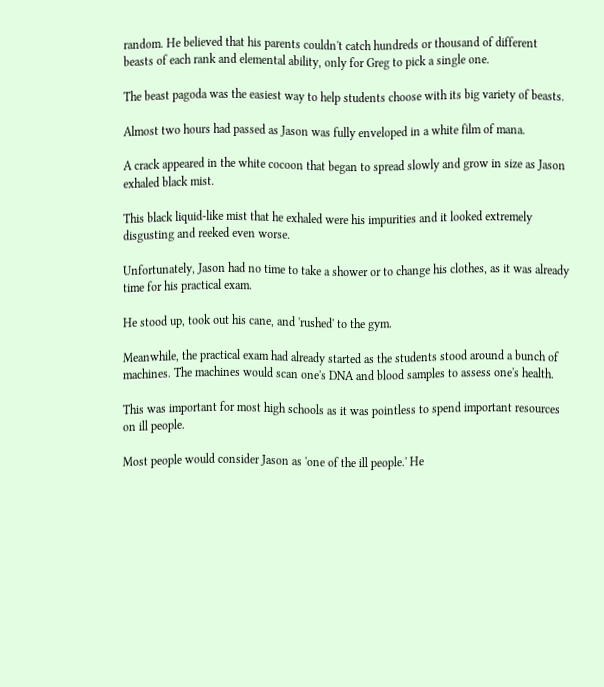random. He believed that his parents couldn't catch hundreds or thousand of different beasts of each rank and elemental ability, only for Greg to pick a single one.

The beast pagoda was the easiest way to help students choose with its big variety of beasts.

Almost two hours had passed as Jason was fully enveloped in a white film of mana.

A crack appeared in the white cocoon that began to spread slowly and grow in size as Jason exhaled black mist.

This black liquid-like mist that he exhaled were his impurities and it looked extremely disgusting and reeked even worse.

Unfortunately, Jason had no time to take a shower or to change his clothes, as it was already time for his practical exam.

He stood up, took out his cane, and 'rushed' to the gym.

Meanwhile, the practical exam had already started as the students stood around a bunch of machines. The machines would scan one's DNA and blood samples to assess one's health.

This was important for most high schools as it was pointless to spend important resources on ill people.

Most people would consider Jason as 'one of the ill people.' He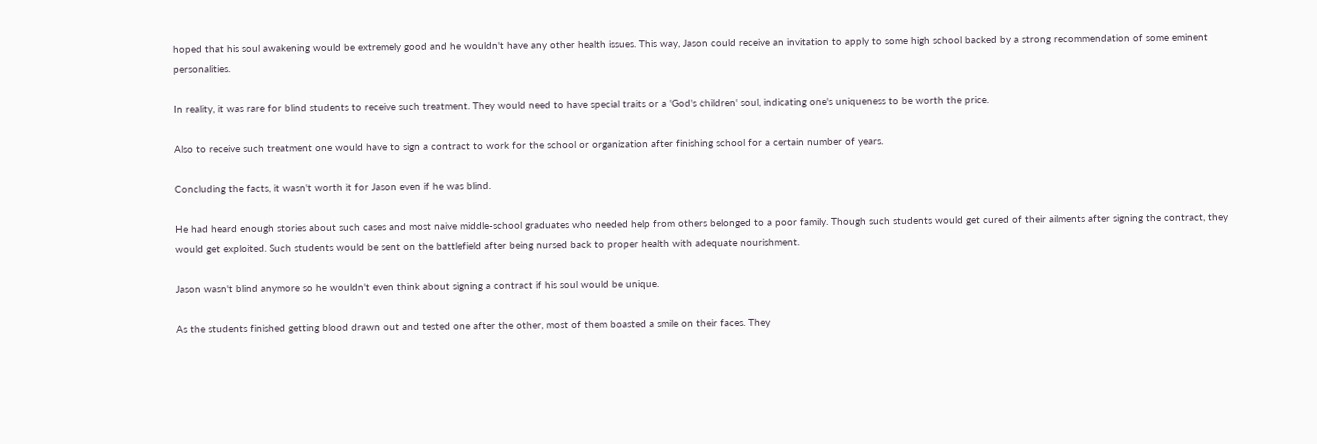hoped that his soul awakening would be extremely good and he wouldn't have any other health issues. This way, Jason could receive an invitation to apply to some high school backed by a strong recommendation of some eminent personalities.

In reality, it was rare for blind students to receive such treatment. They would need to have special traits or a 'God's children' soul, indicating one's uniqueness to be worth the price.

Also to receive such treatment one would have to sign a contract to work for the school or organization after finishing school for a certain number of years.

Concluding the facts, it wasn't worth it for Jason even if he was blind.

He had heard enough stories about such cases and most naive middle-school graduates who needed help from others belonged to a poor family. Though such students would get cured of their ailments after signing the contract, they would get exploited. Such students would be sent on the battlefield after being nursed back to proper health with adequate nourishment.

Jason wasn't blind anymore so he wouldn't even think about signing a contract if his soul would be unique.

As the students finished getting blood drawn out and tested one after the other, most of them boasted a smile on their faces. They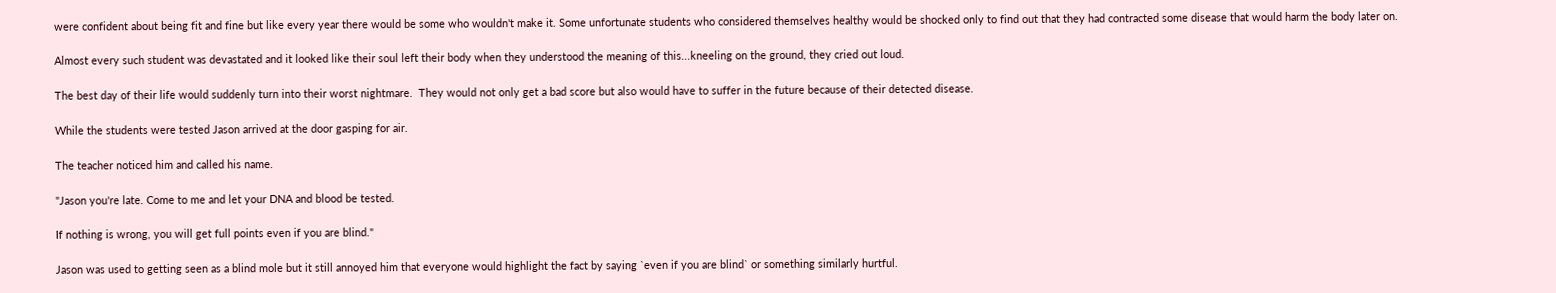were confident about being fit and fine but like every year there would be some who wouldn't make it. Some unfortunate students who considered themselves healthy would be shocked only to find out that they had contracted some disease that would harm the body later on.

Almost every such student was devastated and it looked like their soul left their body when they understood the meaning of this...kneeling on the ground, they cried out loud.

The best day of their life would suddenly turn into their worst nightmare.  They would not only get a bad score but also would have to suffer in the future because of their detected disease.

While the students were tested Jason arrived at the door gasping for air.

The teacher noticed him and called his name.

"Jason you're late. Come to me and let your DNA and blood be tested.

If nothing is wrong, you will get full points even if you are blind."

Jason was used to getting seen as a blind mole but it still annoyed him that everyone would highlight the fact by saying `even if you are blind` or something similarly hurtful.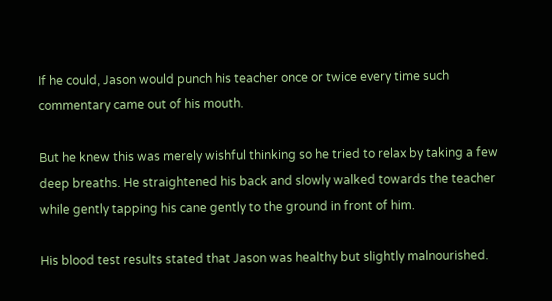If he could, Jason would punch his teacher once or twice every time such commentary came out of his mouth.

But he knew this was merely wishful thinking so he tried to relax by taking a few deep breaths. He straightened his back and slowly walked towards the teacher while gently tapping his cane gently to the ground in front of him.

His blood test results stated that Jason was healthy but slightly malnourished.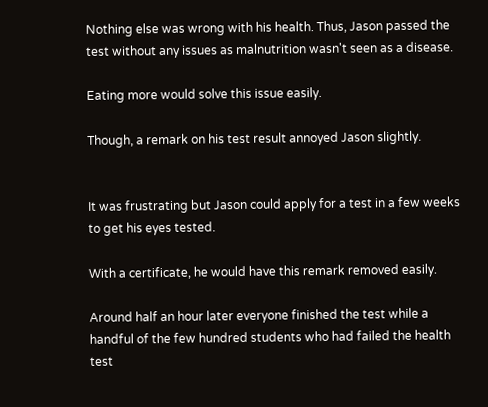Nothing else was wrong with his health. Thus, Jason passed the test without any issues as malnutrition wasn't seen as a disease.

Eating more would solve this issue easily.

Though, a remark on his test result annoyed Jason slightly.


It was frustrating but Jason could apply for a test in a few weeks to get his eyes tested.

With a certificate, he would have this remark removed easily.

Around half an hour later everyone finished the test while a handful of the few hundred students who had failed the health test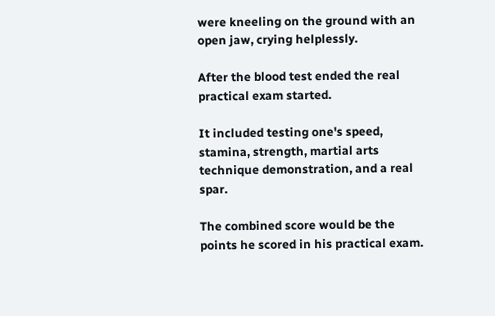were kneeling on the ground with an open jaw, crying helplessly.

After the blood test ended the real practical exam started.

It included testing one's speed, stamina, strength, martial arts technique demonstration, and a real spar.

The combined score would be the points he scored in his practical exam.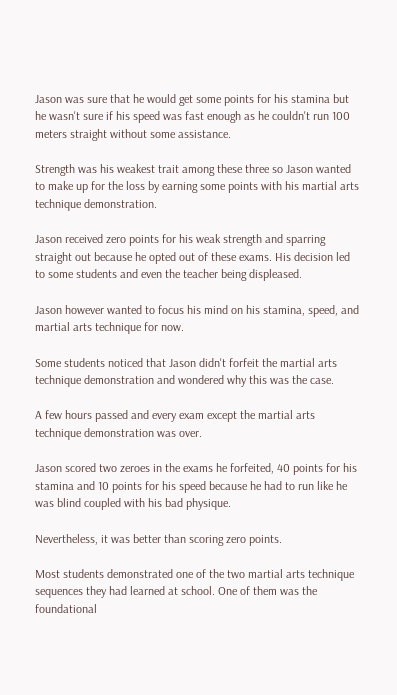Jason was sure that he would get some points for his stamina but he wasn't sure if his speed was fast enough as he couldn't run 100 meters straight without some assistance.

Strength was his weakest trait among these three so Jason wanted to make up for the loss by earning some points with his martial arts technique demonstration.

Jason received zero points for his weak strength and sparring straight out because he opted out of these exams. His decision led to some students and even the teacher being displeased.

Jason however wanted to focus his mind on his stamina, speed, and martial arts technique for now.

Some students noticed that Jason didn't forfeit the martial arts technique demonstration and wondered why this was the case.

A few hours passed and every exam except the martial arts technique demonstration was over.

Jason scored two zeroes in the exams he forfeited, 40 points for his stamina and 10 points for his speed because he had to run like he was blind coupled with his bad physique.

Nevertheless, it was better than scoring zero points.

Most students demonstrated one of the two martial arts technique sequences they had learned at school. One of them was the foundational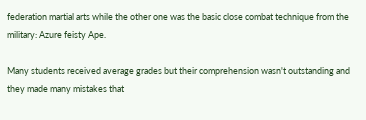federation martial arts while the other one was the basic close combat technique from the military: Azure feisty Ape.

Many students received average grades but their comprehension wasn't outstanding and they made many mistakes that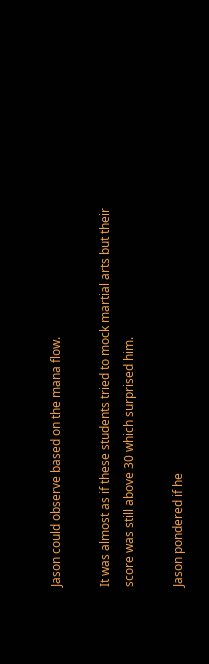Jason could observe based on the mana flow.

It was almost as if these students tried to mock martial arts but their score was still above 30 which surprised him.

Jason pondered if he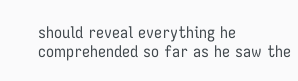should reveal everything he comprehended so far as he saw the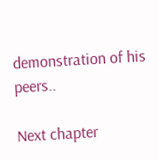demonstration of his peers..

Next chapter